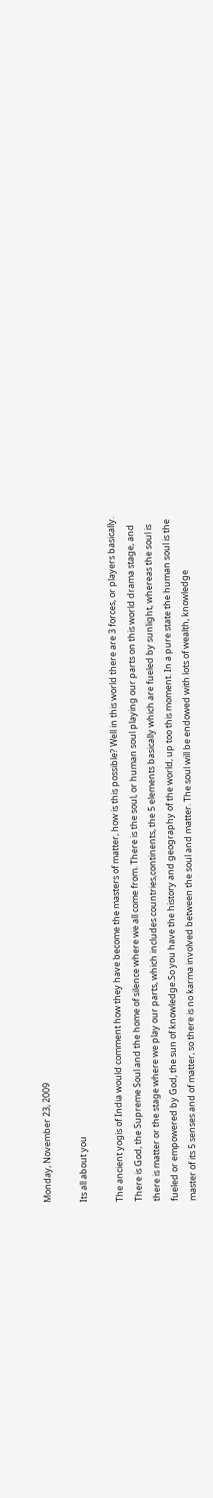Monday, November 23, 2009

Its all about you

The ancient yogis of India would comment how they have become the masters of matter, how is this possible? Well in this world there are 3 forces, or players basically. There is God, the Supreme Soul and the home of silence where we all come from. There is the soul, or human soul playing our parts on this world drama stage, and there is matter or the stage where we play our parts, which includes countries,continents, the 5 elements basically which are fueled by sunlight, whereas the soul is fueled or empowered by God, the sun of knowledge.So you have the history and geography of the world, up too this moment. In a pure state the human soul is the master of its 5 senses and of matter, so there is no karma involved between the soul and matter. The soul will be endowed with lots of wealth, knowledge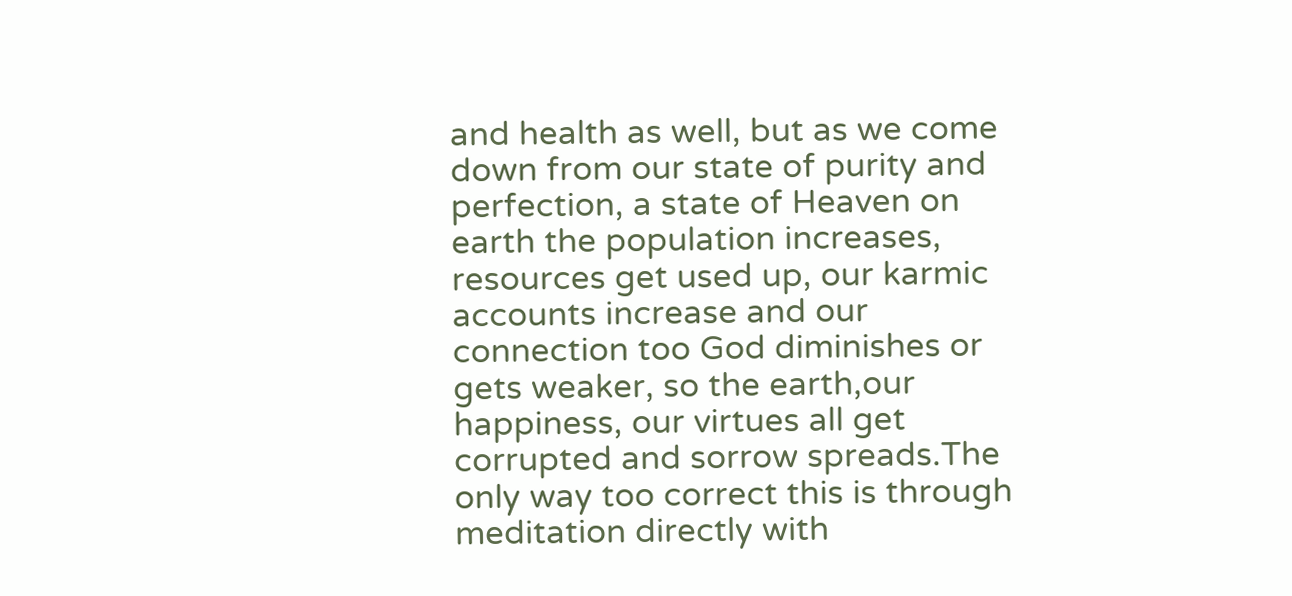and health as well, but as we come down from our state of purity and perfection, a state of Heaven on earth the population increases, resources get used up, our karmic accounts increase and our connection too God diminishes or gets weaker, so the earth,our happiness, our virtues all get corrupted and sorrow spreads.The only way too correct this is through meditation directly with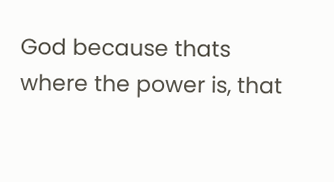God because thats where the power is, that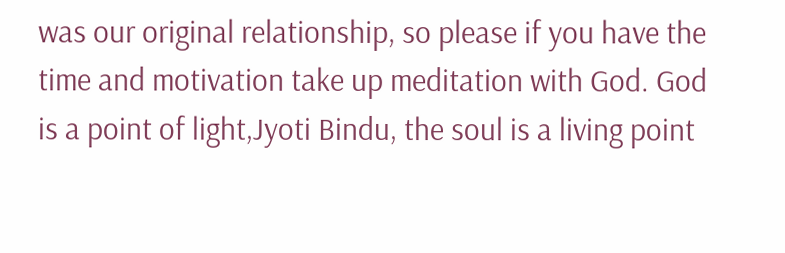was our original relationship, so please if you have the time and motivation take up meditation with God. God is a point of light,Jyoti Bindu, the soul is a living point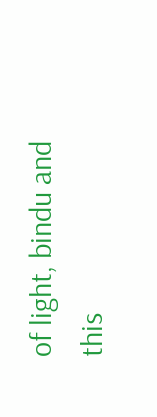of light, bindu and this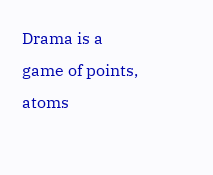Drama is a game of points, atoms